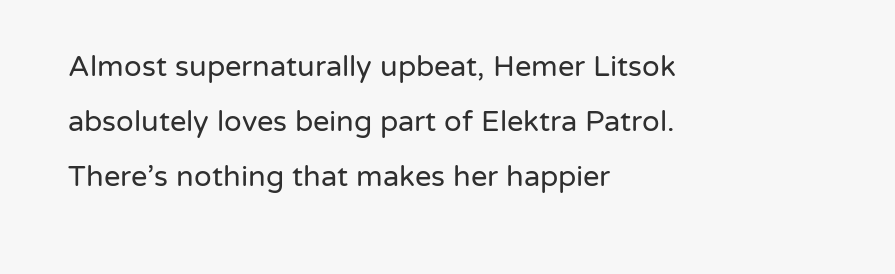Almost supernaturally upbeat, Hemer Litsok absolutely loves being part of Elektra Patrol. There’s nothing that makes her happier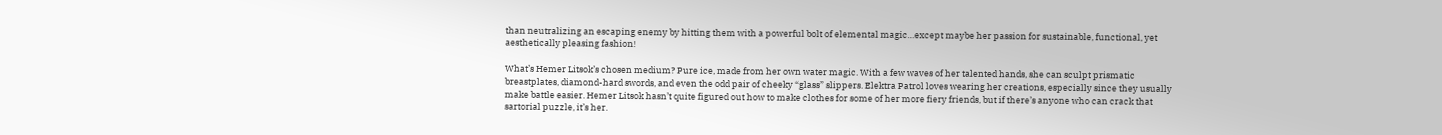than neutralizing an escaping enemy by hitting them with a powerful bolt of elemental magic…except maybe her passion for sustainable, functional, yet aesthetically pleasing fashion!

What’s Hemer Litsok’s chosen medium? Pure ice, made from her own water magic. With a few waves of her talented hands, she can sculpt prismatic breastplates, diamond-hard swords, and even the odd pair of cheeky “glass” slippers. Elektra Patrol loves wearing her creations, especially since they usually make battle easier. Hemer Litsok hasn’t quite figured out how to make clothes for some of her more fiery friends, but if there’s anyone who can crack that sartorial puzzle, it’s her.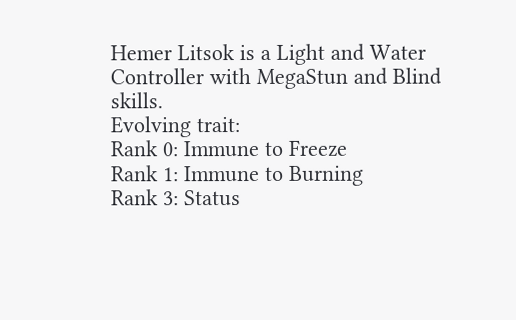Hemer Litsok is a Light and Water Controller with MegaStun and Blind skills.
Evolving trait:
Rank 0: Immune to Freeze
Rank 1: Immune to Burning
Rank 3: Status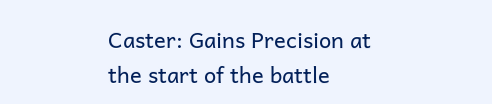Caster: Gains Precision at the start of the battle